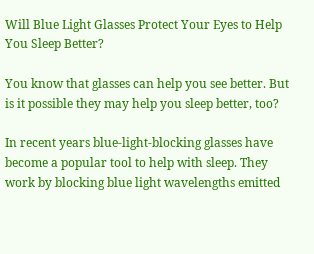Will Blue Light Glasses Protect Your Eyes to Help You Sleep Better?

You know that glasses can help you see better. But is it possible they may help you sleep better, too?

In recent years blue-light-blocking glasses have become a popular tool to help with sleep. They work by blocking blue light wavelengths emitted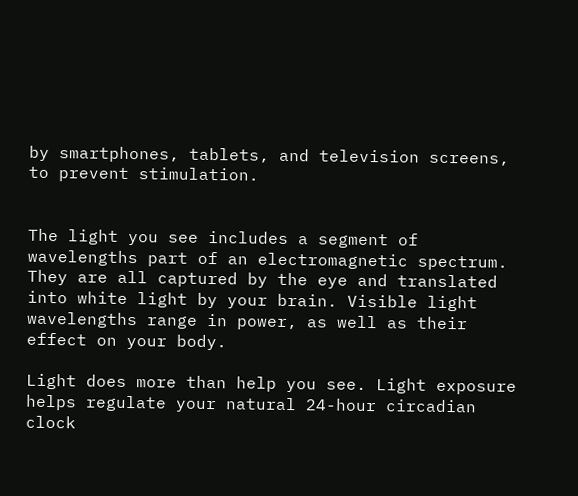by smartphones, tablets, and television screens, to prevent stimulation.


The light you see includes a segment of wavelengths part of an electromagnetic spectrum. They are all captured by the eye and translated into white light by your brain. Visible light wavelengths range in power, as well as their effect on your body.

Light does more than help you see. Light exposure helps regulate your natural 24-hour circadian clock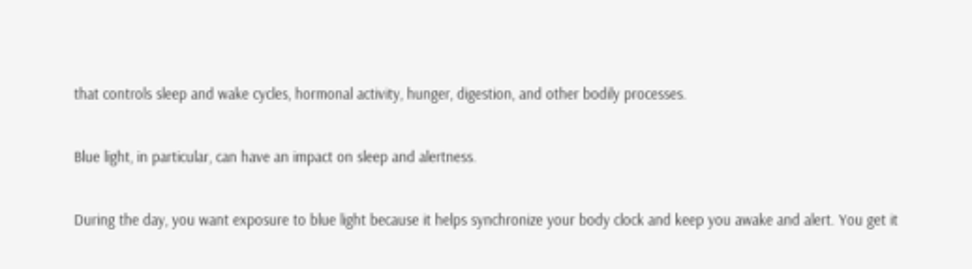that controls sleep and wake cycles, hormonal activity, hunger, digestion, and other bodily processes.

Blue light, in particular, can have an impact on sleep and alertness.

During the day, you want exposure to blue light because it helps synchronize your body clock and keep you awake and alert. You get it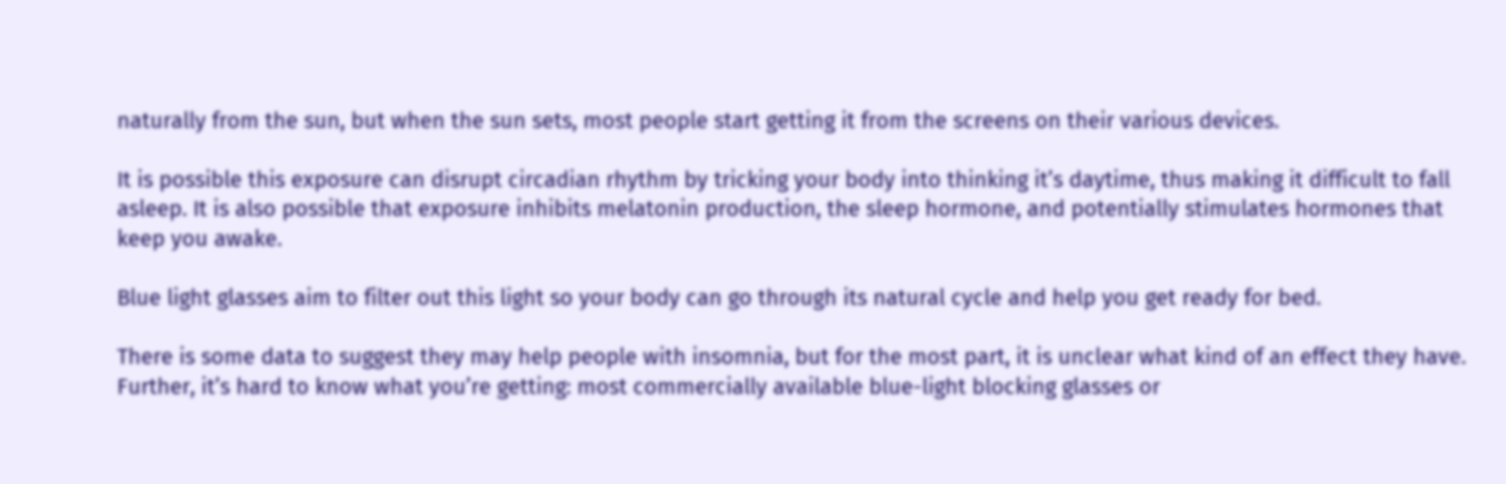naturally from the sun, but when the sun sets, most people start getting it from the screens on their various devices.

It is possible this exposure can disrupt circadian rhythm by tricking your body into thinking it’s daytime, thus making it difficult to fall asleep. It is also possible that exposure inhibits melatonin production, the sleep hormone, and potentially stimulates hormones that keep you awake.

Blue light glasses aim to filter out this light so your body can go through its natural cycle and help you get ready for bed.

There is some data to suggest they may help people with insomnia, but for the most part, it is unclear what kind of an effect they have. Further, it’s hard to know what you’re getting: most commercially available blue-light blocking glasses or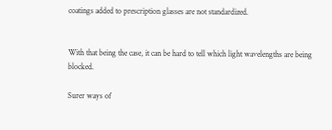coatings added to prescription glasses are not standardized.


With that being the case, it can be hard to tell which light wavelengths are being blocked.

Surer ways of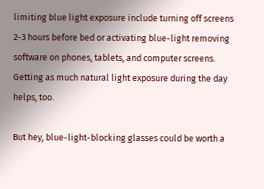limiting blue light exposure include turning off screens 2-3 hours before bed or activating blue-light removing software on phones, tablets, and computer screens. Getting as much natural light exposure during the day helps, too.

But hey, blue-light-blocking glasses could be worth a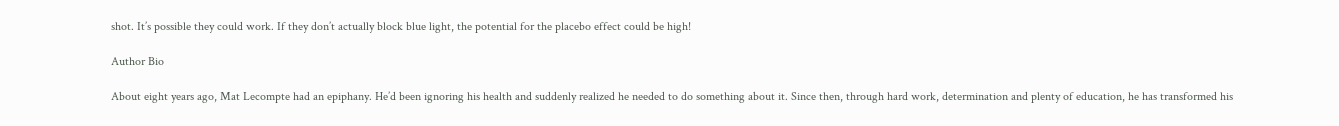shot. It’s possible they could work. If they don’t actually block blue light, the potential for the placebo effect could be high!

Author Bio

About eight years ago, Mat Lecompte had an epiphany. He’d been ignoring his health and suddenly realized he needed to do something about it. Since then, through hard work, determination and plenty of education, he has transformed his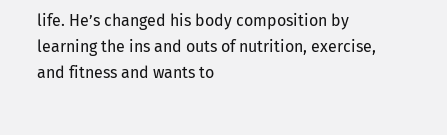life. He’s changed his body composition by learning the ins and outs of nutrition, exercise, and fitness and wants to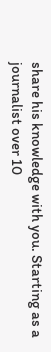share his knowledge with you. Starting as a journalist over 10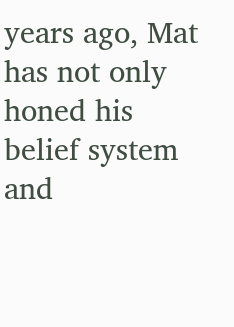years ago, Mat has not only honed his belief system and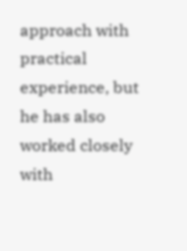approach with practical experience, but he has also worked closely with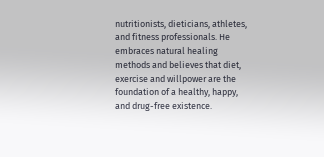nutritionists, dieticians, athletes, and fitness professionals. He embraces natural healing methods and believes that diet, exercise and willpower are the foundation of a healthy, happy, and drug-free existence.